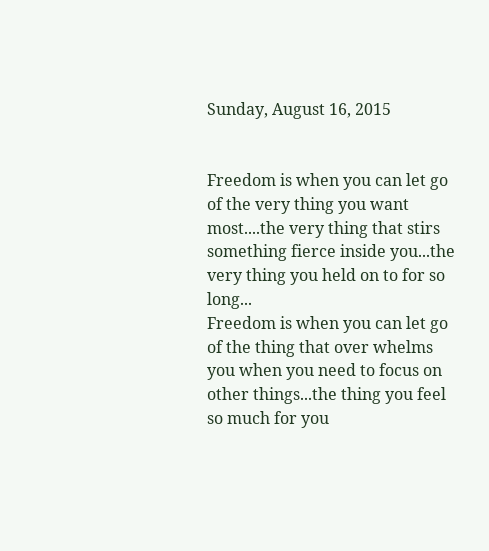Sunday, August 16, 2015


Freedom is when you can let go of the very thing you want most....the very thing that stirs something fierce inside you...the very thing you held on to for so long...
Freedom is when you can let go of the thing that over whelms you when you need to focus on other things...the thing you feel so much for you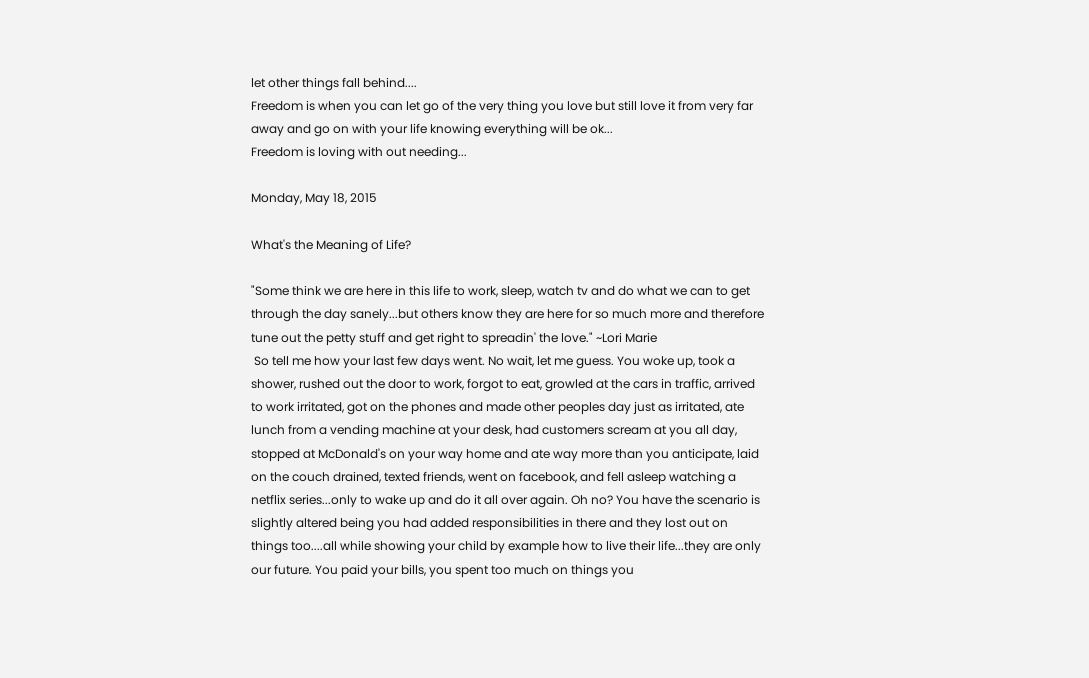let other things fall behind....
Freedom is when you can let go of the very thing you love but still love it from very far away and go on with your life knowing everything will be ok...
Freedom is loving with out needing...

Monday, May 18, 2015

What's the Meaning of Life?

"Some think we are here in this life to work, sleep, watch tv and do what we can to get through the day sanely...but others know they are here for so much more and therefore tune out the petty stuff and get right to spreadin' the love." ~Lori Marie
 So tell me how your last few days went. No wait, let me guess. You woke up, took a shower, rushed out the door to work, forgot to eat, growled at the cars in traffic, arrived to work irritated, got on the phones and made other peoples day just as irritated, ate lunch from a vending machine at your desk, had customers scream at you all day, stopped at McDonald's on your way home and ate way more than you anticipate, laid on the couch drained, texted friends, went on facebook, and fell asleep watching a netflix series...only to wake up and do it all over again. Oh no? You have the scenario is slightly altered being you had added responsibilities in there and they lost out on things too....all while showing your child by example how to live their life...they are only our future. You paid your bills, you spent too much on things you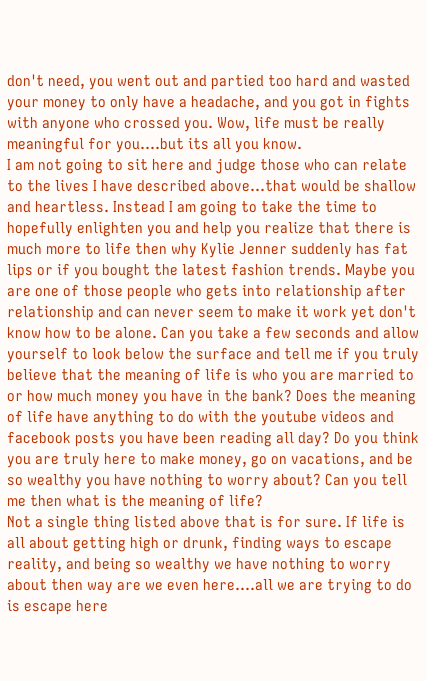don't need, you went out and partied too hard and wasted your money to only have a headache, and you got in fights with anyone who crossed you. Wow, life must be really meaningful for you....but its all you know.
I am not going to sit here and judge those who can relate to the lives I have described above...that would be shallow and heartless. Instead I am going to take the time to hopefully enlighten you and help you realize that there is much more to life then why Kylie Jenner suddenly has fat lips or if you bought the latest fashion trends. Maybe you are one of those people who gets into relationship after relationship and can never seem to make it work yet don't know how to be alone. Can you take a few seconds and allow yourself to look below the surface and tell me if you truly believe that the meaning of life is who you are married to or how much money you have in the bank? Does the meaning of life have anything to do with the youtube videos and facebook posts you have been reading all day? Do you think you are truly here to make money, go on vacations, and be so wealthy you have nothing to worry about? Can you tell me then what is the meaning of life?
Not a single thing listed above that is for sure. If life is all about getting high or drunk, finding ways to escape reality, and being so wealthy we have nothing to worry about then way are we even here....all we are trying to do is escape here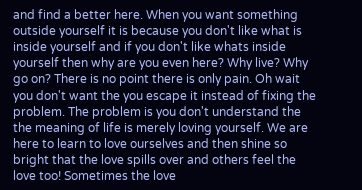and find a better here. When you want something outside yourself it is because you don't like what is inside yourself and if you don't like whats inside yourself then why are you even here? Why live? Why go on? There is no point there is only pain. Oh wait you don't want the you escape it instead of fixing the problem. The problem is you don't understand the the meaning of life is merely loving yourself. We are here to learn to love ourselves and then shine so bright that the love spills over and others feel the love too! Sometimes the love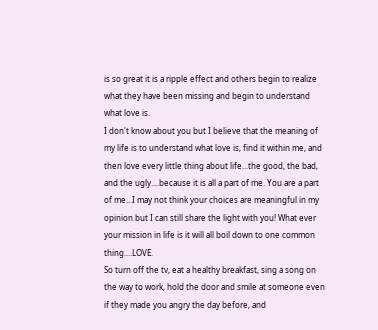is so great it is a ripple effect and others begin to realize what they have been missing and begin to understand what love is.
I don't know about you but I believe that the meaning of my life is to understand what love is, find it within me, and then love every little thing about life...the good, the bad, and the ugly....because it is all a part of me. You are a part of me...I may not think your choices are meaningful in my opinion but I can still share the light with you! What ever your mission in life is it will all boil down to one common thing....LOVE.
So turn off the tv, eat a healthy breakfast, sing a song on the way to work, hold the door and smile at someone even if they made you angry the day before, and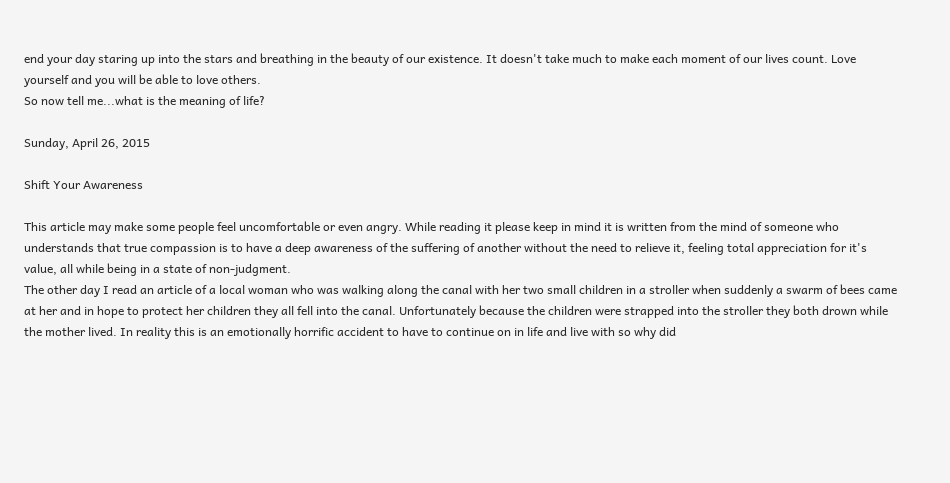end your day staring up into the stars and breathing in the beauty of our existence. It doesn't take much to make each moment of our lives count. Love yourself and you will be able to love others.
So now tell me...what is the meaning of life?

Sunday, April 26, 2015

Shift Your Awareness

This article may make some people feel uncomfortable or even angry. While reading it please keep in mind it is written from the mind of someone who understands that true compassion is to have a deep awareness of the suffering of another without the need to relieve it, feeling total appreciation for it's value, all while being in a state of non-judgment.
The other day I read an article of a local woman who was walking along the canal with her two small children in a stroller when suddenly a swarm of bees came at her and in hope to protect her children they all fell into the canal. Unfortunately because the children were strapped into the stroller they both drown while the mother lived. In reality this is an emotionally horrific accident to have to continue on in life and live with so why did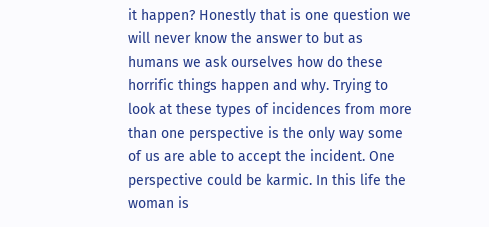it happen? Honestly that is one question we will never know the answer to but as humans we ask ourselves how do these horrific things happen and why. Trying to look at these types of incidences from more than one perspective is the only way some of us are able to accept the incident. One perspective could be karmic. In this life the woman is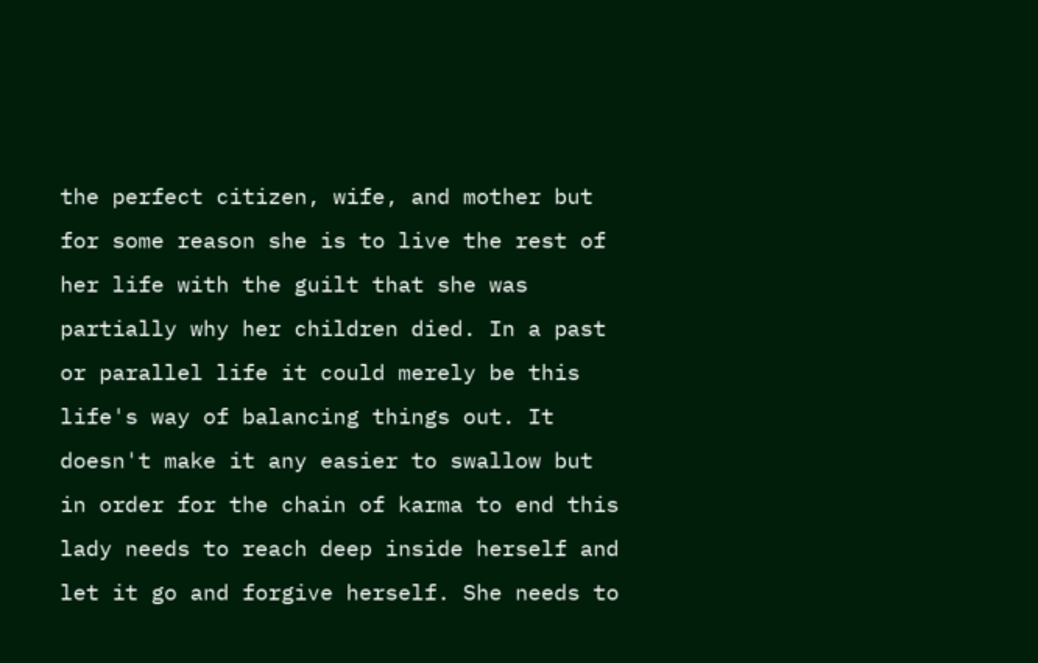the perfect citizen, wife, and mother but for some reason she is to live the rest of her life with the guilt that she was partially why her children died. In a past or parallel life it could merely be this life's way of balancing things out. It doesn't make it any easier to swallow but in order for the chain of karma to end this lady needs to reach deep inside herself and let it go and forgive herself. She needs to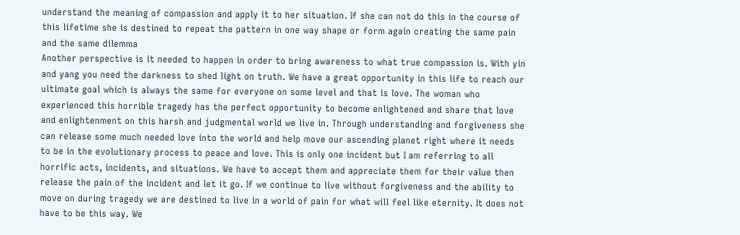understand the meaning of compassion and apply it to her situation. If she can not do this in the course of this lifetime she is destined to repeat the pattern in one way shape or form again creating the same pain and the same dilemma
Another perspective is it needed to happen in order to bring awareness to what true compassion is. With yin and yang you need the darkness to shed light on truth. We have a great opportunity in this life to reach our ultimate goal which is always the same for everyone on some level and that is love. The woman who experienced this horrible tragedy has the perfect opportunity to become enlightened and share that love and enlightenment on this harsh and judgmental world we live in. Through understanding and forgiveness she can release some much needed love into the world and help move our ascending planet right where it needs to be in the evolutionary process to peace and love. This is only one incident but I am referring to all horrific acts, incidents, and situations. We have to accept them and appreciate them for their value then release the pain of the incident and let it go. If we continue to live without forgiveness and the ability to move on during tragedy we are destined to live in a world of pain for what will feel like eternity. It does not have to be this way. We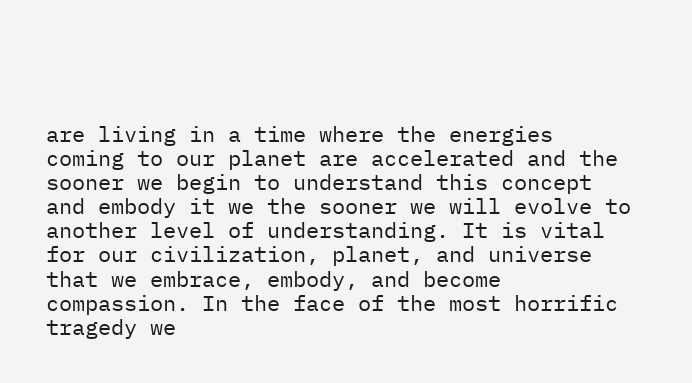are living in a time where the energies coming to our planet are accelerated and the sooner we begin to understand this concept and embody it we the sooner we will evolve to another level of understanding. It is vital for our civilization, planet, and universe that we embrace, embody, and become compassion. In the face of the most horrific tragedy we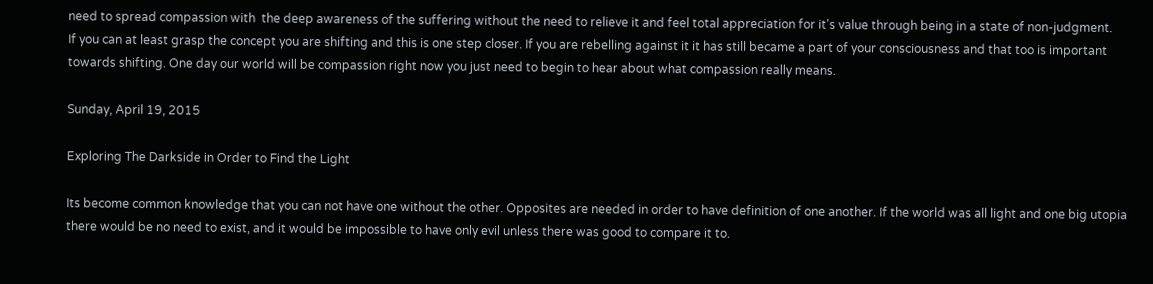need to spread compassion with  the deep awareness of the suffering without the need to relieve it and feel total appreciation for it's value through being in a state of non-judgment.
If you can at least grasp the concept you are shifting and this is one step closer. If you are rebelling against it it has still became a part of your consciousness and that too is important towards shifting. One day our world will be compassion right now you just need to begin to hear about what compassion really means.

Sunday, April 19, 2015

Exploring The Darkside in Order to Find the Light

Its become common knowledge that you can not have one without the other. Opposites are needed in order to have definition of one another. If the world was all light and one big utopia there would be no need to exist, and it would be impossible to have only evil unless there was good to compare it to.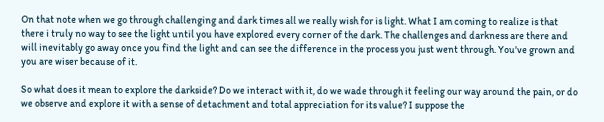On that note when we go through challenging and dark times all we really wish for is light. What I am coming to realize is that there i truly no way to see the light until you have explored every corner of the dark. The challenges and darkness are there and will inevitably go away once you find the light and can see the difference in the process you just went through. You've grown and you are wiser because of it.

So what does it mean to explore the darkside? Do we interact with it, do we wade through it feeling our way around the pain, or do we observe and explore it with a sense of detachment and total appreciation for its value? I suppose the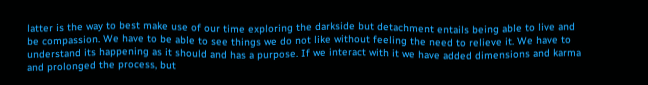latter is the way to best make use of our time exploring the darkside but detachment entails being able to live and be compassion. We have to be able to see things we do not like without feeling the need to relieve it. We have to understand its happening as it should and has a purpose. If we interact with it we have added dimensions and karma and prolonged the process, but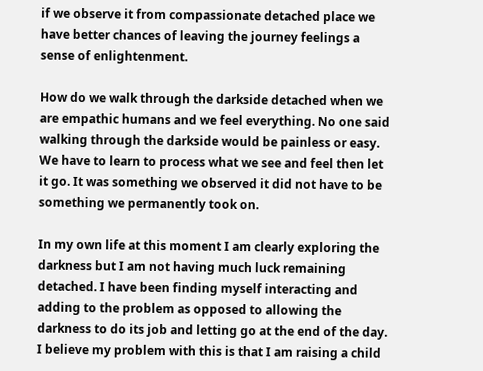if we observe it from compassionate detached place we have better chances of leaving the journey feelings a sense of enlightenment.

How do we walk through the darkside detached when we are empathic humans and we feel everything. No one said walking through the darkside would be painless or easy. We have to learn to process what we see and feel then let it go. It was something we observed it did not have to be something we permanently took on.

In my own life at this moment I am clearly exploring the darkness but I am not having much luck remaining detached. I have been finding myself interacting and adding to the problem as opposed to allowing the darkness to do its job and letting go at the end of the day. I believe my problem with this is that I am raising a child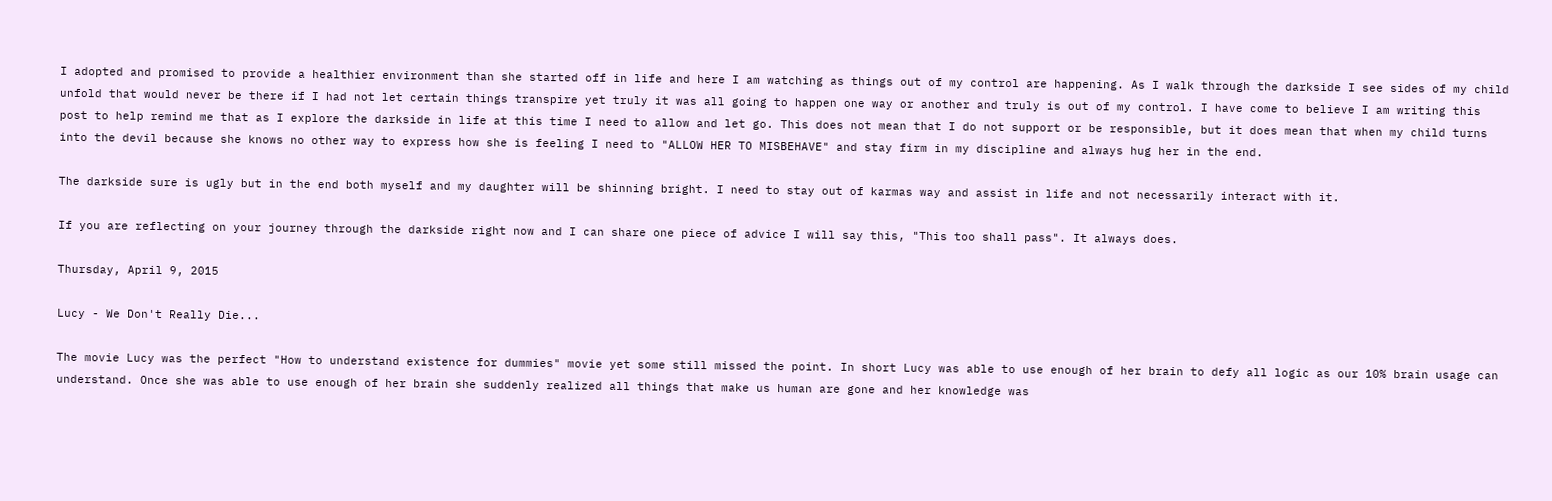I adopted and promised to provide a healthier environment than she started off in life and here I am watching as things out of my control are happening. As I walk through the darkside I see sides of my child unfold that would never be there if I had not let certain things transpire yet truly it was all going to happen one way or another and truly is out of my control. I have come to believe I am writing this post to help remind me that as I explore the darkside in life at this time I need to allow and let go. This does not mean that I do not support or be responsible, but it does mean that when my child turns into the devil because she knows no other way to express how she is feeling I need to "ALLOW HER TO MISBEHAVE" and stay firm in my discipline and always hug her in the end.

The darkside sure is ugly but in the end both myself and my daughter will be shinning bright. I need to stay out of karmas way and assist in life and not necessarily interact with it.

If you are reflecting on your journey through the darkside right now and I can share one piece of advice I will say this, "This too shall pass". It always does.

Thursday, April 9, 2015

Lucy - We Don't Really Die...

The movie Lucy was the perfect "How to understand existence for dummies" movie yet some still missed the point. In short Lucy was able to use enough of her brain to defy all logic as our 10% brain usage can understand. Once she was able to use enough of her brain she suddenly realized all things that make us human are gone and her knowledge was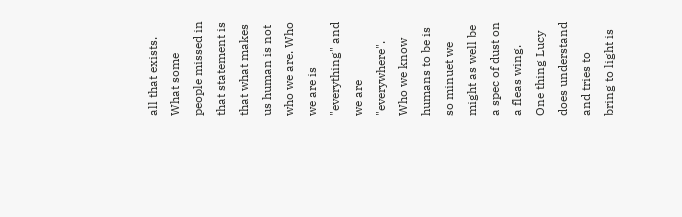all that exists. What some people missed in that statement is that what makes us human is not who we are. Who we are is "everything" and we are "everywhere". Who we know humans to be is so minuet we might as well be a spec of dust on a fleas wing. One thing Lucy does understand and tries to bring to light is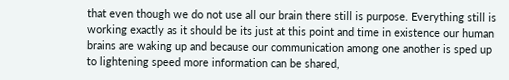that even though we do not use all our brain there still is purpose. Everything still is working exactly as it should be its just at this point and time in existence our human brains are waking up and because our communication among one another is sped up to lightening speed more information can be shared,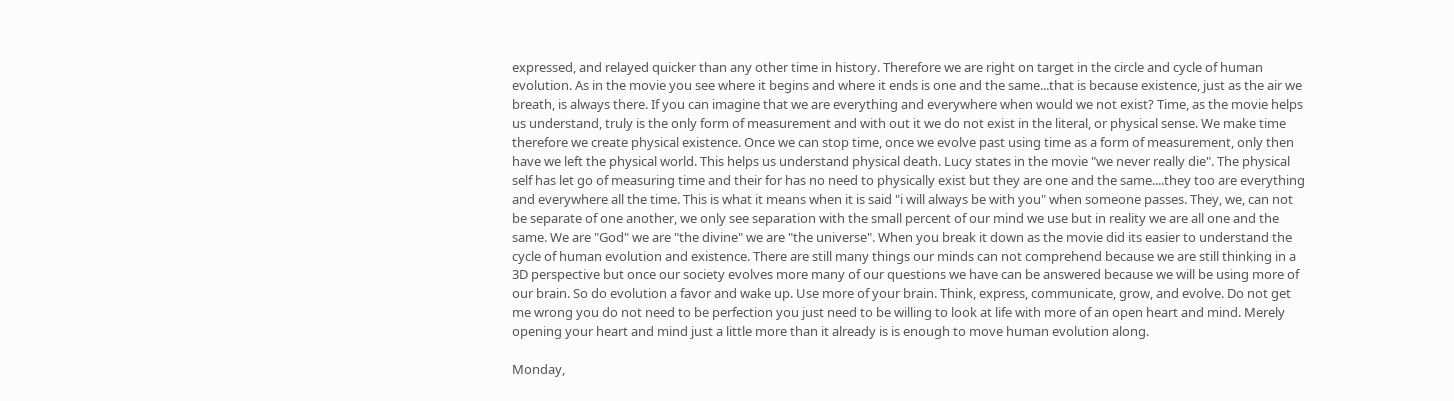expressed, and relayed quicker than any other time in history. Therefore we are right on target in the circle and cycle of human evolution. As in the movie you see where it begins and where it ends is one and the same...that is because existence, just as the air we breath, is always there. If you can imagine that we are everything and everywhere when would we not exist? Time, as the movie helps us understand, truly is the only form of measurement and with out it we do not exist in the literal, or physical sense. We make time therefore we create physical existence. Once we can stop time, once we evolve past using time as a form of measurement, only then have we left the physical world. This helps us understand physical death. Lucy states in the movie "we never really die". The physical self has let go of measuring time and their for has no need to physically exist but they are one and the same....they too are everything and everywhere all the time. This is what it means when it is said "i will always be with you" when someone passes. They, we, can not be separate of one another, we only see separation with the small percent of our mind we use but in reality we are all one and the same. We are "God" we are "the divine" we are "the universe". When you break it down as the movie did its easier to understand the cycle of human evolution and existence. There are still many things our minds can not comprehend because we are still thinking in a 3D perspective but once our society evolves more many of our questions we have can be answered because we will be using more of our brain. So do evolution a favor and wake up. Use more of your brain. Think, express, communicate, grow, and evolve. Do not get me wrong you do not need to be perfection you just need to be willing to look at life with more of an open heart and mind. Merely opening your heart and mind just a little more than it already is is enough to move human evolution along.

Monday,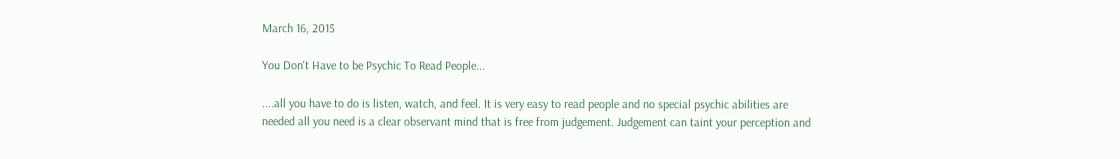March 16, 2015

You Don't Have to be Psychic To Read People...

....all you have to do is listen, watch, and feel. It is very easy to read people and no special psychic abilities are needed all you need is a clear observant mind that is free from judgement. Judgement can taint your perception and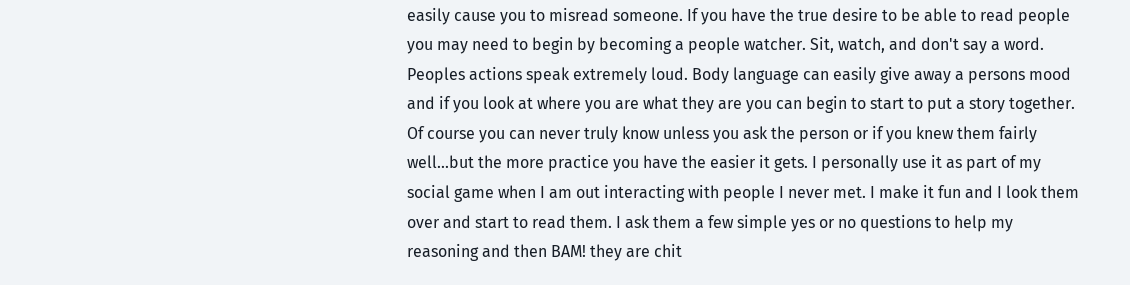easily cause you to misread someone. If you have the true desire to be able to read people you may need to begin by becoming a people watcher. Sit, watch, and don't say a word. Peoples actions speak extremely loud. Body language can easily give away a persons mood and if you look at where you are what they are you can begin to start to put a story together. Of course you can never truly know unless you ask the person or if you knew them fairly well...but the more practice you have the easier it gets. I personally use it as part of my social game when I am out interacting with people I never met. I make it fun and I look them over and start to read them. I ask them a few simple yes or no questions to help my reasoning and then BAM! they are chit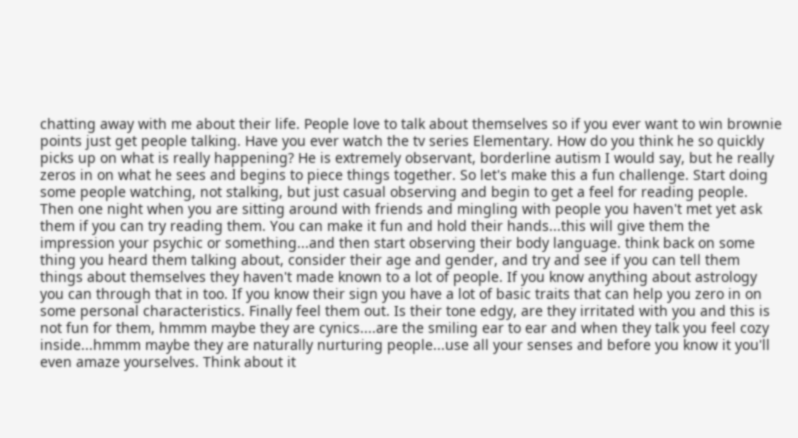chatting away with me about their life. People love to talk about themselves so if you ever want to win brownie points just get people talking. Have you ever watch the tv series Elementary. How do you think he so quickly picks up on what is really happening? He is extremely observant, borderline autism I would say, but he really zeros in on what he sees and begins to piece things together. So let's make this a fun challenge. Start doing some people watching, not stalking, but just casual observing and begin to get a feel for reading people. Then one night when you are sitting around with friends and mingling with people you haven't met yet ask them if you can try reading them. You can make it fun and hold their hands...this will give them the impression your psychic or something...and then start observing their body language. think back on some thing you heard them talking about, consider their age and gender, and try and see if you can tell them things about themselves they haven't made known to a lot of people. If you know anything about astrology you can through that in too. If you know their sign you have a lot of basic traits that can help you zero in on some personal characteristics. Finally feel them out. Is their tone edgy, are they irritated with you and this is not fun for them, hmmm maybe they are cynics....are the smiling ear to ear and when they talk you feel cozy inside...hmmm maybe they are naturally nurturing people...use all your senses and before you know it you'll even amaze yourselves. Think about it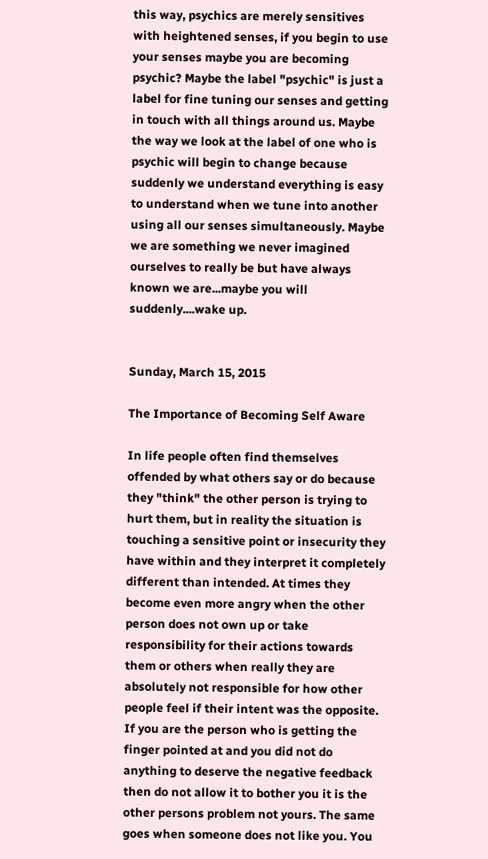this way, psychics are merely sensitives with heightened senses, if you begin to use your senses maybe you are becoming psychic? Maybe the label "psychic" is just a label for fine tuning our senses and getting in touch with all things around us. Maybe the way we look at the label of one who is psychic will begin to change because suddenly we understand everything is easy to understand when we tune into another using all our senses simultaneously. Maybe we are something we never imagined ourselves to really be but have always known we are...maybe you will suddenly....wake up.


Sunday, March 15, 2015

The Importance of Becoming Self Aware

In life people often find themselves offended by what others say or do because they "think" the other person is trying to hurt them, but in reality the situation is touching a sensitive point or insecurity they have within and they interpret it completely different than intended. At times they become even more angry when the other person does not own up or take responsibility for their actions towards them or others when really they are absolutely not responsible for how other people feel if their intent was the opposite. If you are the person who is getting the finger pointed at and you did not do anything to deserve the negative feedback then do not allow it to bother you it is the other persons problem not yours. The same goes when someone does not like you. You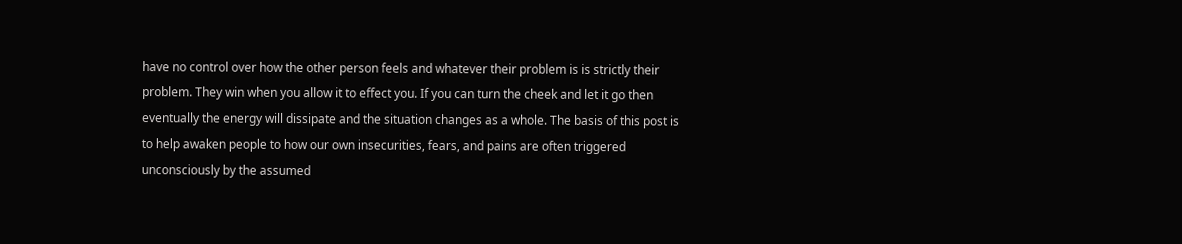have no control over how the other person feels and whatever their problem is is strictly their problem. They win when you allow it to effect you. If you can turn the cheek and let it go then eventually the energy will dissipate and the situation changes as a whole. The basis of this post is to help awaken people to how our own insecurities, fears, and pains are often triggered unconsciously by the assumed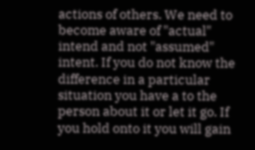actions of others. We need to become aware of "actual" intend and not "assumed" intent. If you do not know the difference in a particular situation you have a to the person about it or let it go. If you hold onto it you will gain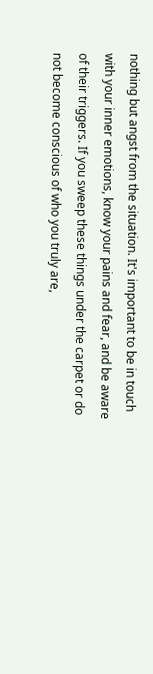nothing but angst from the situation. It's important to be in touch with your inner emotions, know your pains and fear, and be aware of their triggers. If you sweep these things under the carpet or do not become conscious of who you truly are,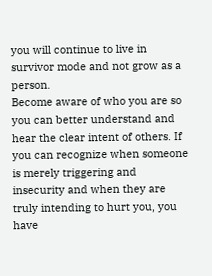you will continue to live in survivor mode and not grow as a person.
Become aware of who you are so you can better understand and hear the clear intent of others. If you can recognize when someone is merely triggering and insecurity and when they are truly intending to hurt you, you have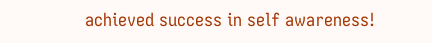achieved success in self awareness!